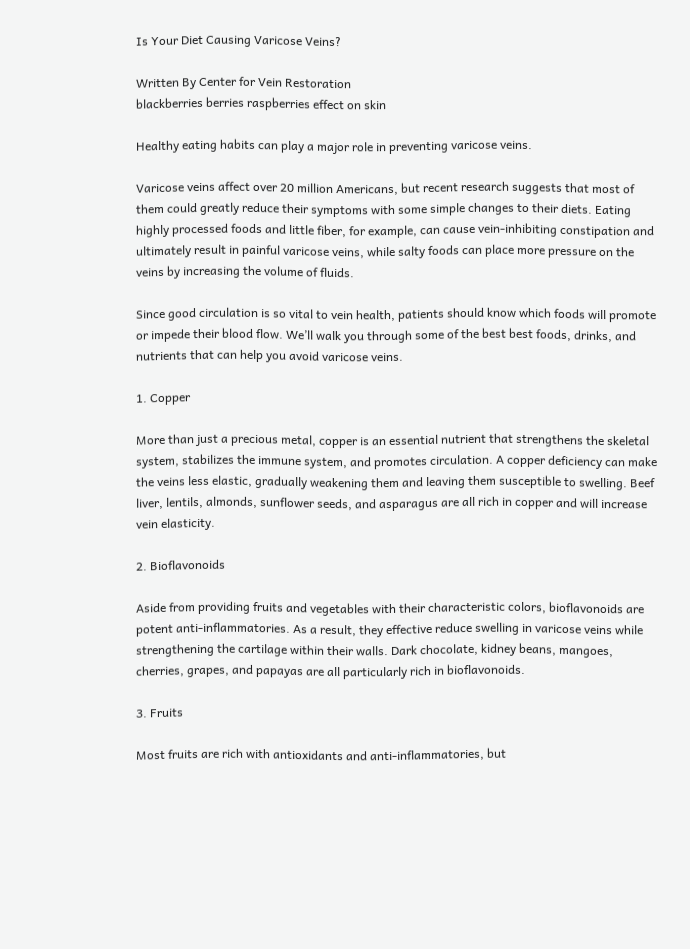Is Your Diet Causing Varicose Veins?

Written By Center for Vein Restoration
blackberries berries raspberries effect on skin

Healthy eating habits can play a major role in preventing varicose veins.

Varicose veins affect over 20 million Americans, but recent research suggests that most of them could greatly reduce their symptoms with some simple changes to their diets. Eating highly processed foods and little fiber, for example, can cause vein-inhibiting constipation and ultimately result in painful varicose veins, while salty foods can place more pressure on the veins by increasing the volume of fluids.

Since good circulation is so vital to vein health, patients should know which foods will promote or impede their blood flow. We’ll walk you through some of the best best foods, drinks, and nutrients that can help you avoid varicose veins.

1. Copper

More than just a precious metal, copper is an essential nutrient that strengthens the skeletal system, stabilizes the immune system, and promotes circulation. A copper deficiency can make the veins less elastic, gradually weakening them and leaving them susceptible to swelling. Beef liver, lentils, almonds, sunflower seeds, and asparagus are all rich in copper and will increase vein elasticity.

2. Bioflavonoids

Aside from providing fruits and vegetables with their characteristic colors, bioflavonoids are potent anti-inflammatories. As a result, they effective reduce swelling in varicose veins while strengthening the cartilage within their walls. Dark chocolate, kidney beans, mangoes, cherries, grapes, and papayas are all particularly rich in bioflavonoids.

3. Fruits

Most fruits are rich with antioxidants and anti-inflammatories, but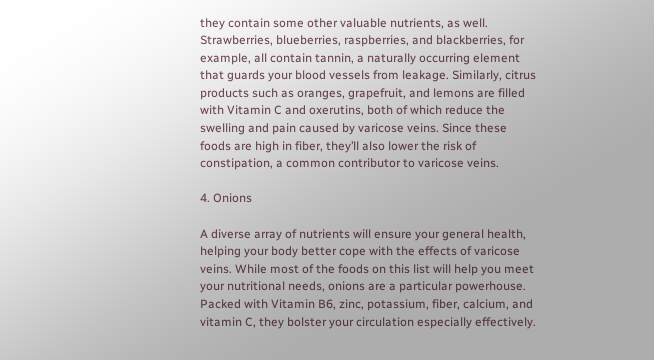they contain some other valuable nutrients, as well. Strawberries, blueberries, raspberries, and blackberries, for example, all contain tannin, a naturally occurring element that guards your blood vessels from leakage. Similarly, citrus products such as oranges, grapefruit, and lemons are filled with Vitamin C and oxerutins, both of which reduce the swelling and pain caused by varicose veins. Since these foods are high in fiber, they’ll also lower the risk of constipation, a common contributor to varicose veins.

4. Onions

A diverse array of nutrients will ensure your general health, helping your body better cope with the effects of varicose veins. While most of the foods on this list will help you meet your nutritional needs, onions are a particular powerhouse. Packed with Vitamin B6, zinc, potassium, fiber, calcium, and vitamin C, they bolster your circulation especially effectively.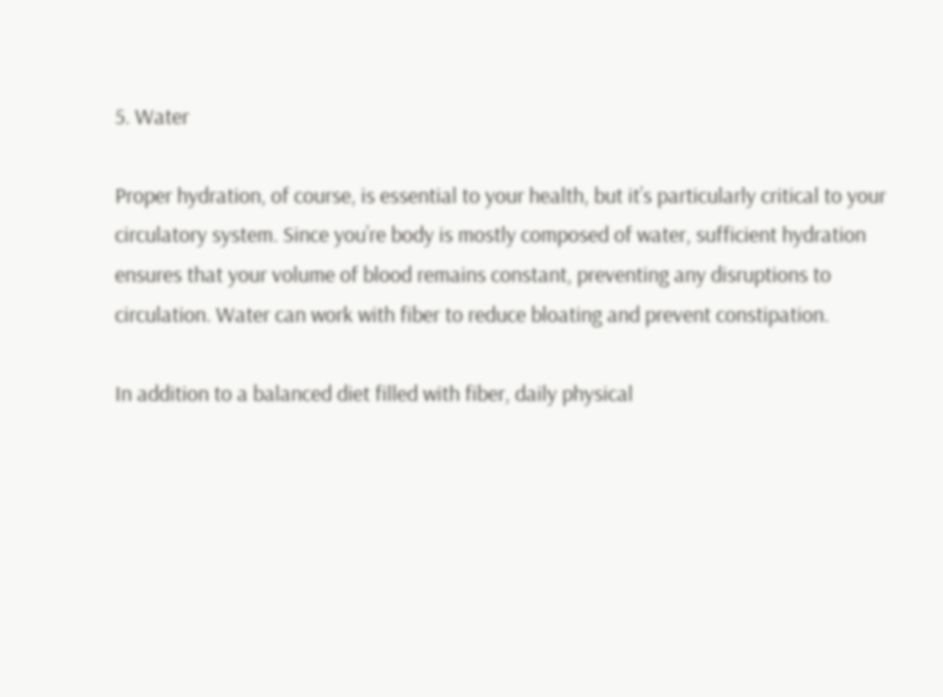5. Water

Proper hydration, of course, is essential to your health, but it’s particularly critical to your circulatory system. Since you’re body is mostly composed of water, sufficient hydration ensures that your volume of blood remains constant, preventing any disruptions to circulation. Water can work with fiber to reduce bloating and prevent constipation.

In addition to a balanced diet filled with fiber, daily physical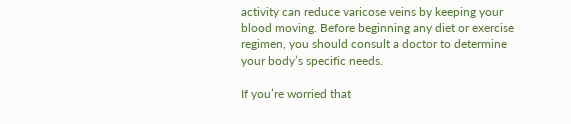activity can reduce varicose veins by keeping your blood moving. Before beginning any diet or exercise regimen, you should consult a doctor to determine your body’s specific needs.

If you’re worried that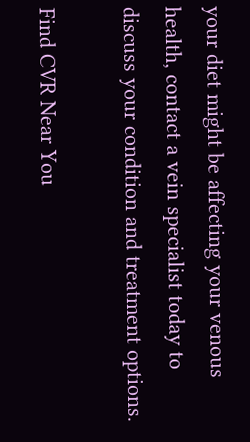your diet might be affecting your venous health, contact a vein specialist today to discuss your condition and treatment options.

Find CVR Near You